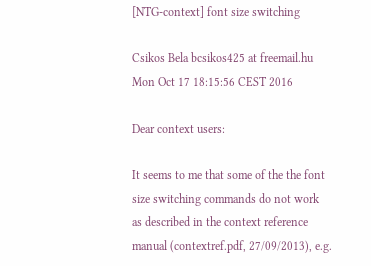[NTG-context] font size switching

Csikos Bela bcsikos425 at freemail.hu
Mon Oct 17 18:15:56 CEST 2016

Dear context users:

It seems to me that some of the the font size switching commands do not work
as described in the context reference manual (contextref.pdf, 27/09/2013), e.g.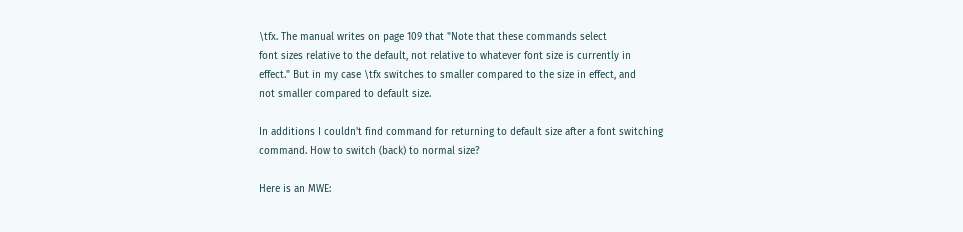\tfx. The manual writes on page 109 that "Note that these commands select
font sizes relative to the default, not relative to whatever font size is currently in
effect." But in my case \tfx switches to smaller compared to the size in effect, and
not smaller compared to default size.

In additions I couldn't find command for returning to default size after a font switching
command. How to switch (back) to normal size?

Here is an MWE: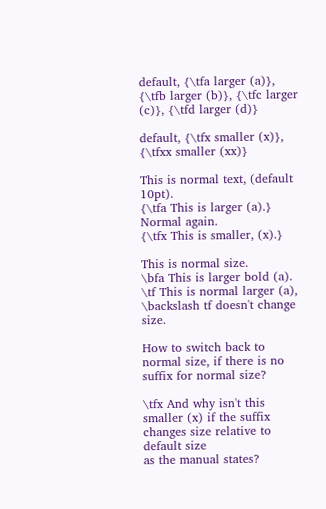default, {\tfa larger (a)}, {\tfb larger (b)}, {\tfc larger (c)}, {\tfd larger (d)}

default, {\tfx smaller (x)}, {\tfxx smaller (xx)}

This is normal text, (default 10pt).
{\tfa This is larger (a).}
Normal again.
{\tfx This is smaller, (x).}

This is normal size.
\bfa This is larger bold (a).
\tf This is normal larger (a), \backslash tf doesn't change size.

How to switch back to normal size, if there is no suffix for normal size?

\tfx And why isn't this smaller (x) if the suffix changes size relative to default size
as the manual states?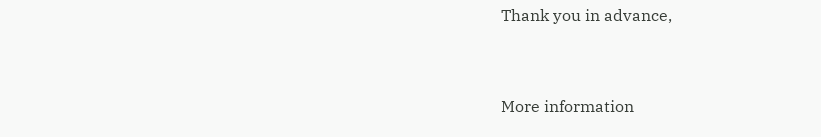Thank you in advance,


More information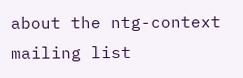about the ntg-context mailing list